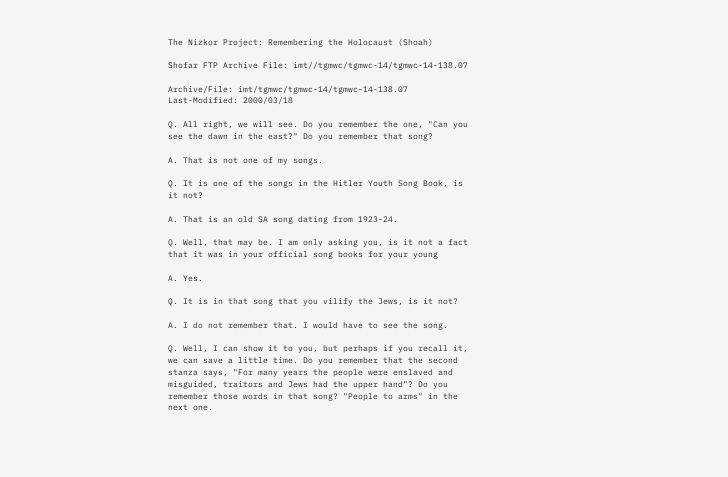The Nizkor Project: Remembering the Holocaust (Shoah)

Shofar FTP Archive File: imt//tgmwc/tgmwc-14/tgmwc-14-138.07

Archive/File: imt/tgmwc/tgmwc-14/tgmwc-14-138.07
Last-Modified: 2000/03/18

Q. All right, we will see. Do you remember the one, "Can you
see the dawn in the east?" Do you remember that song?

A. That is not one of my songs.

Q. It is one of the songs in the Hitler Youth Song Book, is
it not?

A. That is an old SA song dating from 1923-24.

Q. Well, that may be. I am only asking you, is it not a fact
that it was in your official song books for your young

A. Yes.

Q. It is in that song that you vilify the Jews, is it not?

A. I do not remember that. I would have to see the song.

Q. Well, I can show it to you, but perhaps if you recall it,
we can save a little time. Do you remember that the second
stanza says, "For many years the people were enslaved and
misguided, traitors and Jews had the upper hand"? Do you
remember those words in that song? "People to arms" in the
next one.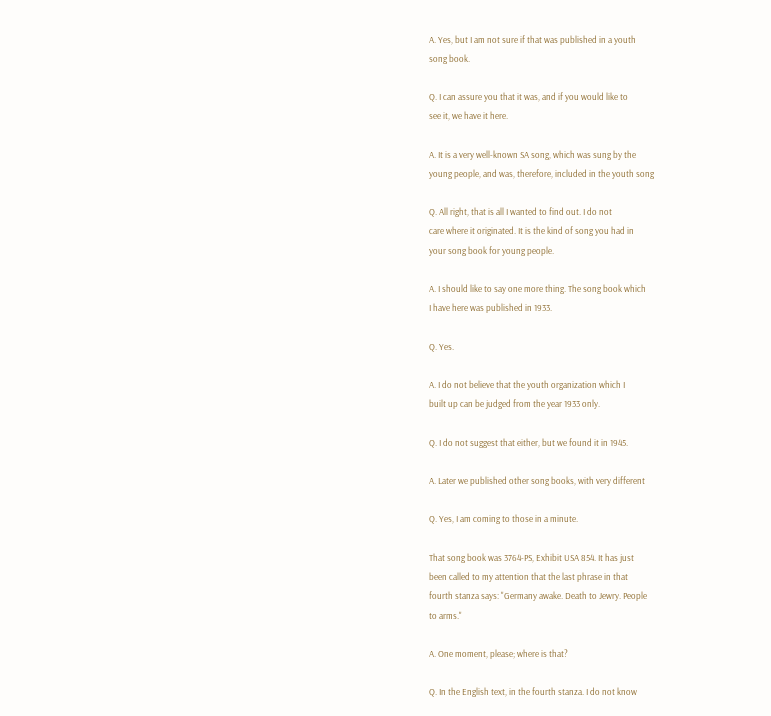A. Yes, but I am not sure if that was published in a youth
song book.

Q. I can assure you that it was, and if you would like to
see it, we have it here.

A. It is a very well-known SA song, which was sung by the
young people, and was, therefore, included in the youth song

Q. All right, that is all I wanted to find out. I do not
care where it originated. It is the kind of song you had in
your song book for young people.

A. I should like to say one more thing. The song book which
I have here was published in 1933.

Q. Yes.

A. I do not believe that the youth organization which I
built up can be judged from the year 1933 only.

Q. I do not suggest that either, but we found it in 1945.

A. Later we published other song books, with very different

Q. Yes, I am coming to those in a minute.

That song book was 3764-PS, Exhibit USA 854. It has just
been called to my attention that the last phrase in that
fourth stanza says: "Germany awake. Death to Jewry. People
to arms."

A. One moment, please; where is that?

Q. In the English text, in the fourth stanza. I do not know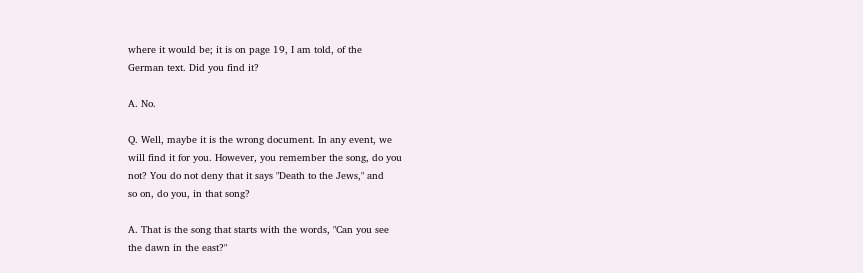where it would be; it is on page 19, I am told, of the
German text. Did you find it?

A. No.

Q. Well, maybe it is the wrong document. In any event, we
will find it for you. However, you remember the song, do you
not? You do not deny that it says "Death to the Jews," and
so on, do you, in that song?

A. That is the song that starts with the words, "Can you see
the dawn in the east?"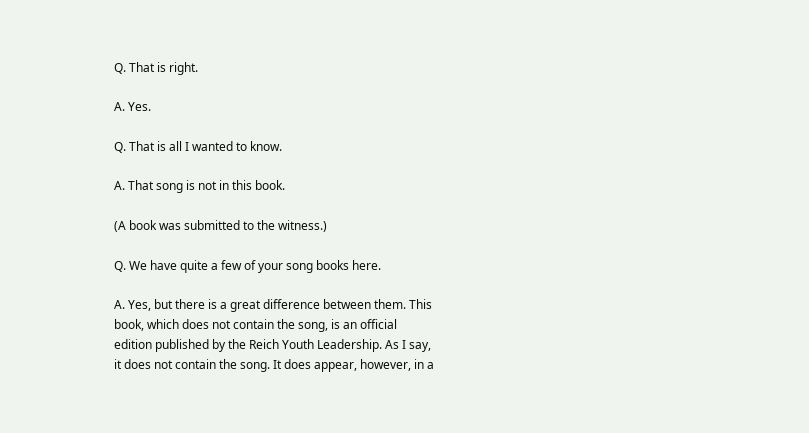Q. That is right.

A. Yes.

Q. That is all I wanted to know.

A. That song is not in this book.

(A book was submitted to the witness.)

Q. We have quite a few of your song books here.

A. Yes, but there is a great difference between them. This
book, which does not contain the song, is an official
edition published by the Reich Youth Leadership. As I say,
it does not contain the song. It does appear, however, in a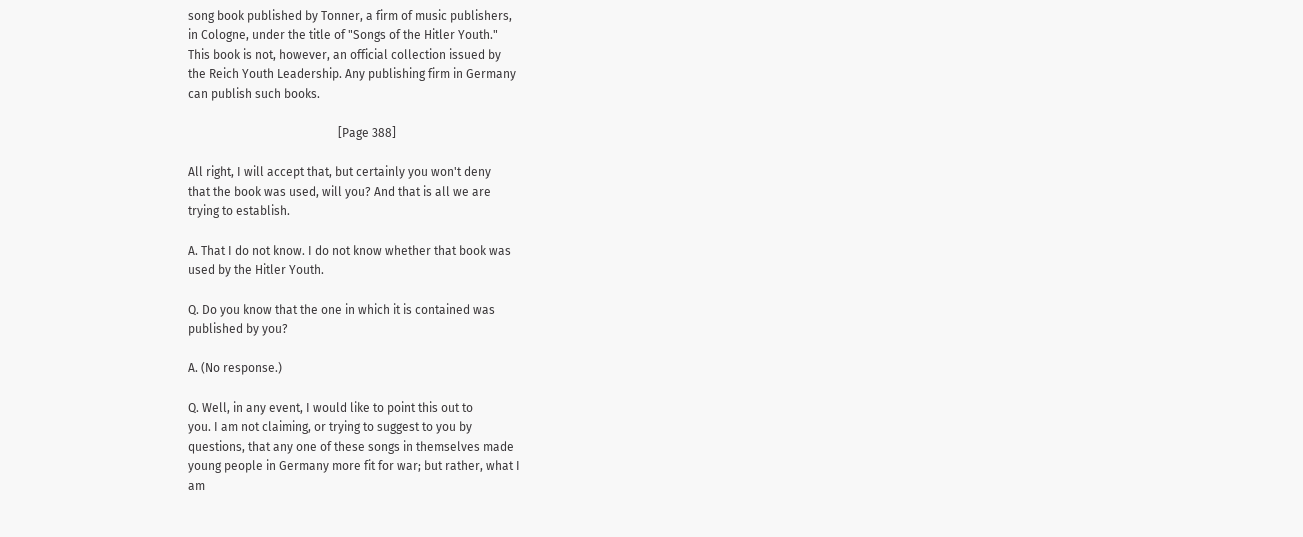song book published by Tonner, a firm of music publishers,
in Cologne, under the title of "Songs of the Hitler Youth."
This book is not, however, an official collection issued by
the Reich Youth Leadership. Any publishing firm in Germany
can publish such books.

                                                  [Page 388]

All right, I will accept that, but certainly you won't deny
that the book was used, will you? And that is all we are
trying to establish.

A. That I do not know. I do not know whether that book was
used by the Hitler Youth.

Q. Do you know that the one in which it is contained was
published by you?

A. (No response.)

Q. Well, in any event, I would like to point this out to
you. I am not claiming, or trying to suggest to you by
questions, that any one of these songs in themselves made
young people in Germany more fit for war; but rather, what I
am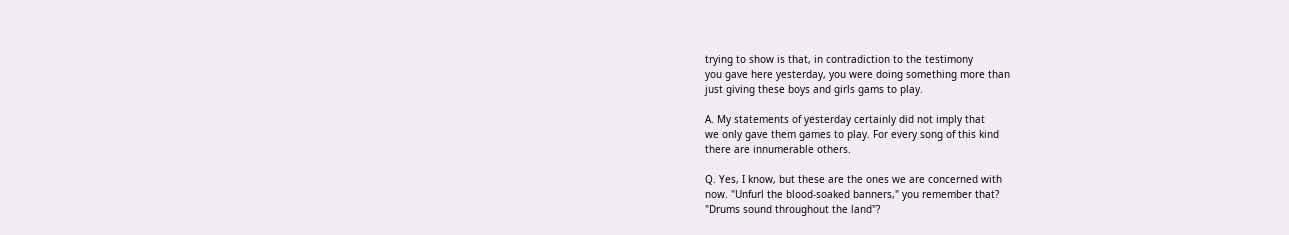trying to show is that, in contradiction to the testimony
you gave here yesterday, you were doing something more than
just giving these boys and girls gams to play.

A. My statements of yesterday certainly did not imply that
we only gave them games to play. For every song of this kind
there are innumerable others.

Q. Yes, I know, but these are the ones we are concerned with
now. "Unfurl the blood-soaked banners," you remember that?
"Drums sound throughout the land"?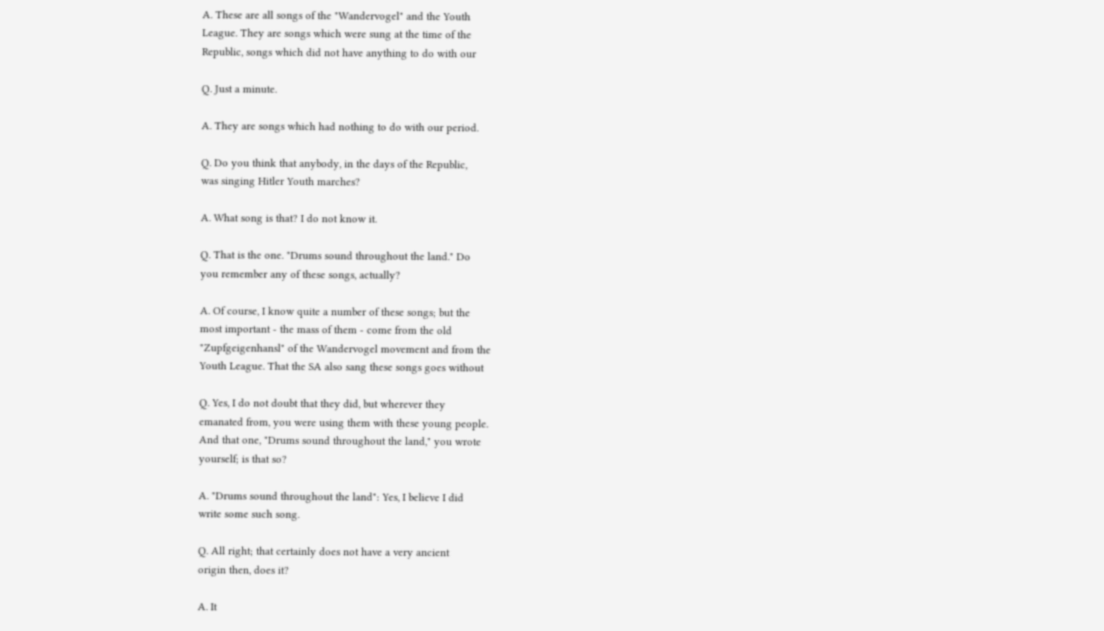A. These are all songs of the "Wandervogel" and the Youth
League. They are songs which were sung at the time of the
Republic, songs which did not have anything to do with our

Q. Just a minute.

A. They are songs which had nothing to do with our period.

Q. Do you think that anybody, in the days of the Republic,
was singing Hitler Youth marches?

A. What song is that? I do not know it.

Q. That is the one. "Drums sound throughout the land." Do
you remember any of these songs, actually?

A. Of course, I know quite a number of these songs; but the
most important - the mass of them - come from the old
"Zupfgeigenhansl" of the Wandervogel movement and from the
Youth League. That the SA also sang these songs goes without

Q. Yes, I do not doubt that they did, but wherever they
emanated from, you were using them with these young people.
And that one, "Drums sound throughout the land," you wrote
yourself; is that so?

A. "Drums sound throughout the land": Yes, I believe I did
write some such song.

Q. All right; that certainly does not have a very ancient
origin then, does it?

A. It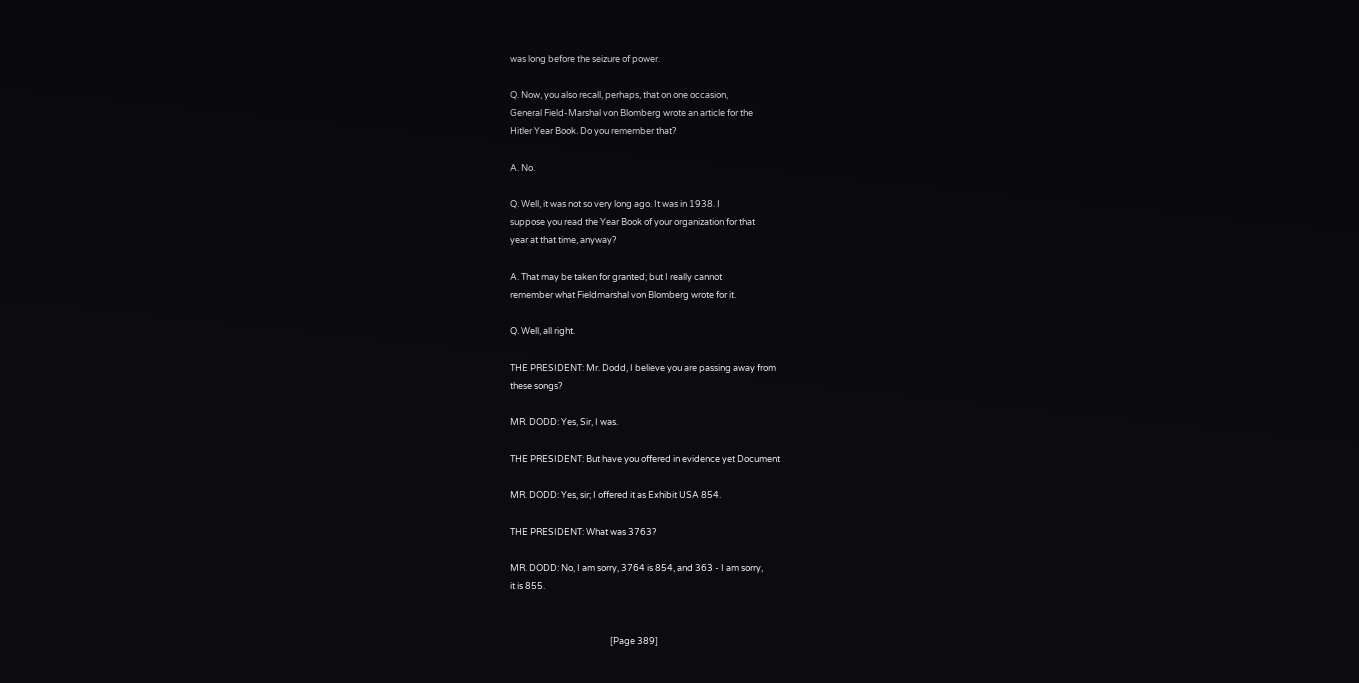was long before the seizure of power.

Q. Now, you also recall, perhaps, that on one occasion,
General Field-Marshal von Blomberg wrote an article for the
Hitler Year Book. Do you remember that?

A. No.

Q. Well, it was not so very long ago. It was in 1938. I
suppose you read the Year Book of your organization for that
year at that time, anyway?

A. That may be taken for granted; but I really cannot
remember what Fieldmarshal von Blomberg wrote for it.

Q. Well, all right.

THE PRESIDENT: Mr. Dodd, I believe you are passing away from
these songs?

MR. DODD: Yes, Sir, I was.

THE PRESIDENT: But have you offered in evidence yet Document

MR. DODD: Yes, sir; I offered it as Exhibit USA 854.

THE PRESIDENT: What was 3763?

MR. DODD: No, I am sorry, 3764 is 854, and 363 - I am sorry,
it is 855.


                                                  [Page 389]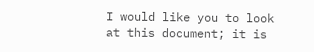I would like you to look at this document; it is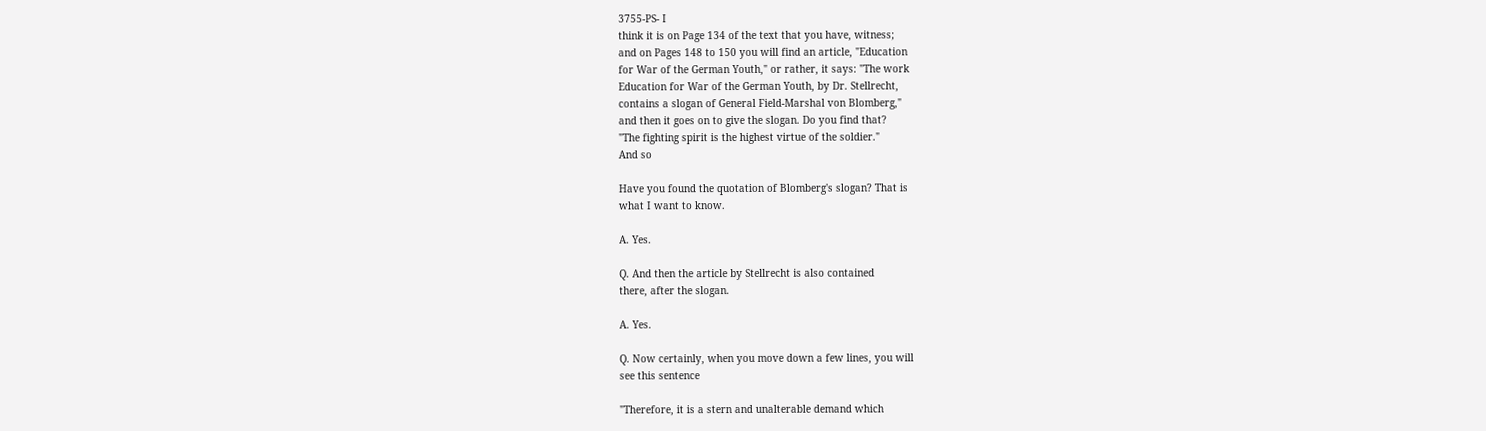3755-PS- I
think it is on Page 134 of the text that you have, witness;
and on Pages 148 to 150 you will find an article, "Education
for War of the German Youth," or rather, it says: "The work
Education for War of the German Youth, by Dr. Stellrecht,
contains a slogan of General Field-Marshal von Blomberg,"
and then it goes on to give the slogan. Do you find that?
"The fighting spirit is the highest virtue of the soldier."
And so

Have you found the quotation of Blomberg's slogan? That is
what I want to know.

A. Yes.

Q. And then the article by Stellrecht is also contained
there, after the slogan.

A. Yes.

Q. Now certainly, when you move down a few lines, you will
see this sentence

"Therefore, it is a stern and unalterable demand which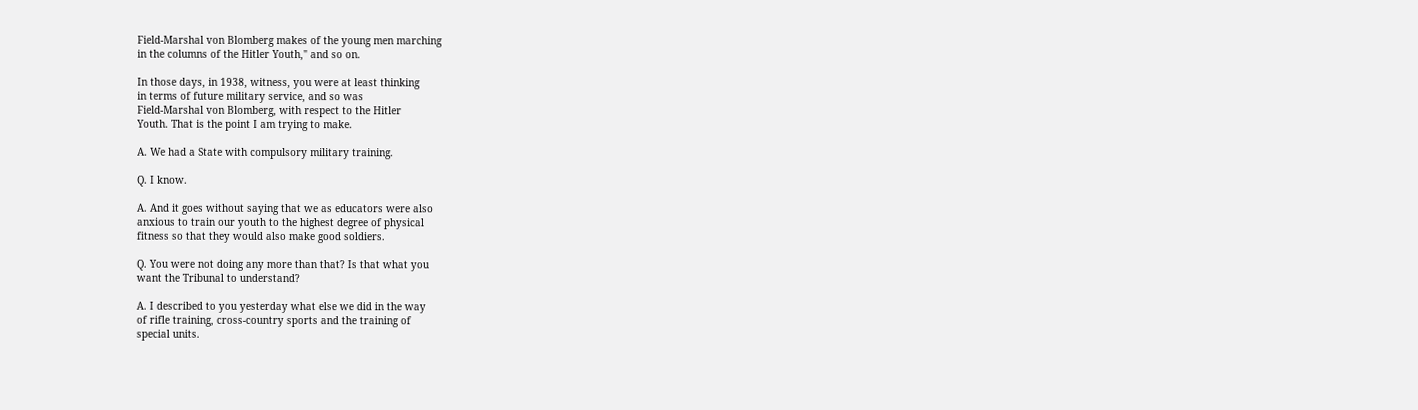Field-Marshal von Blomberg makes of the young men marching
in the columns of the Hitler Youth," and so on.

In those days, in 1938, witness, you were at least thinking
in terms of future military service, and so was
Field-Marshal von Blomberg, with respect to the Hitler
Youth. That is the point I am trying to make.

A. We had a State with compulsory military training.

Q. I know.

A. And it goes without saying that we as educators were also
anxious to train our youth to the highest degree of physical
fitness so that they would also make good soldiers.

Q. You were not doing any more than that? Is that what you
want the Tribunal to understand?

A. I described to you yesterday what else we did in the way
of rifle training, cross-country sports and the training of
special units.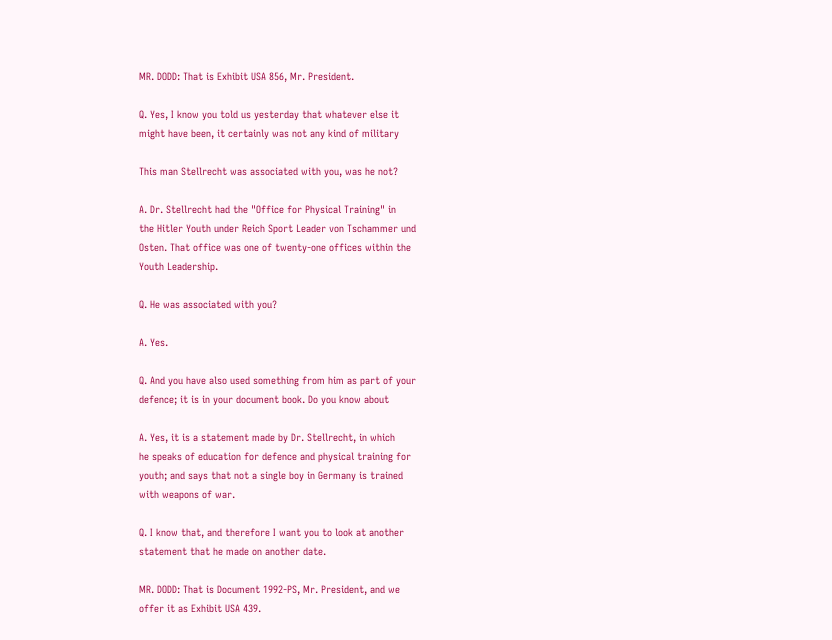MR. DODD: That is Exhibit USA 856, Mr. President.

Q. Yes, I know you told us yesterday that whatever else it
might have been, it certainly was not any kind of military

This man Stellrecht was associated with you, was he not?

A. Dr. Stellrecht had the "Office for Physical Training" in
the Hitler Youth under Reich Sport Leader von Tschammer und
Osten. That office was one of twenty-one offices within the
Youth Leadership.

Q. He was associated with you?

A. Yes.

Q. And you have also used something from him as part of your
defence; it is in your document book. Do you know about

A. Yes, it is a statement made by Dr. Stellrecht, in which
he speaks of education for defence and physical training for
youth; and says that not a single boy in Germany is trained
with weapons of war.

Q. I know that, and therefore I want you to look at another
statement that he made on another date.

MR. DODD: That is Document 1992-PS, Mr. President, and we
offer it as Exhibit USA 439.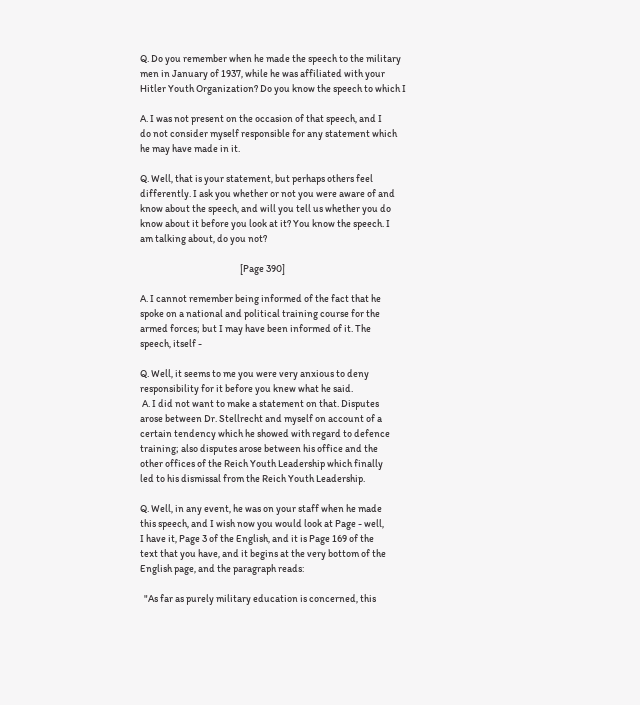Q. Do you remember when he made the speech to the military
men in January of 1937, while he was affiliated with your
Hitler Youth Organization? Do you know the speech to which I

A. I was not present on the occasion of that speech, and I
do not consider myself responsible for any statement which
he may have made in it.

Q. Well, that is your statement, but perhaps others feel
differently. I ask you whether or not you were aware of and
know about the speech, and will you tell us whether you do
know about it before you look at it? You know the speech. I
am talking about, do you not?

                                                  [Page 390]

A. I cannot remember being informed of the fact that he
spoke on a national and political training course for the
armed forces; but I may have been informed of it. The
speech, itself -

Q. Well, it seems to me you were very anxious to deny
responsibility for it before you knew what he said.
 A. I did not want to make a statement on that. Disputes
arose between Dr. Stellrecht and myself on account of a
certain tendency which he showed with regard to defence
training; also disputes arose between his office and the
other offices of the Reich Youth Leadership which finally
led to his dismissal from the Reich Youth Leadership.

Q. Well, in any event, he was on your staff when he made
this speech, and I wish now you would look at Page - well,
I have it, Page 3 of the English, and it is Page 169 of the
text that you have, and it begins at the very bottom of the
English page, and the paragraph reads:

  "As far as purely military education is concerned, this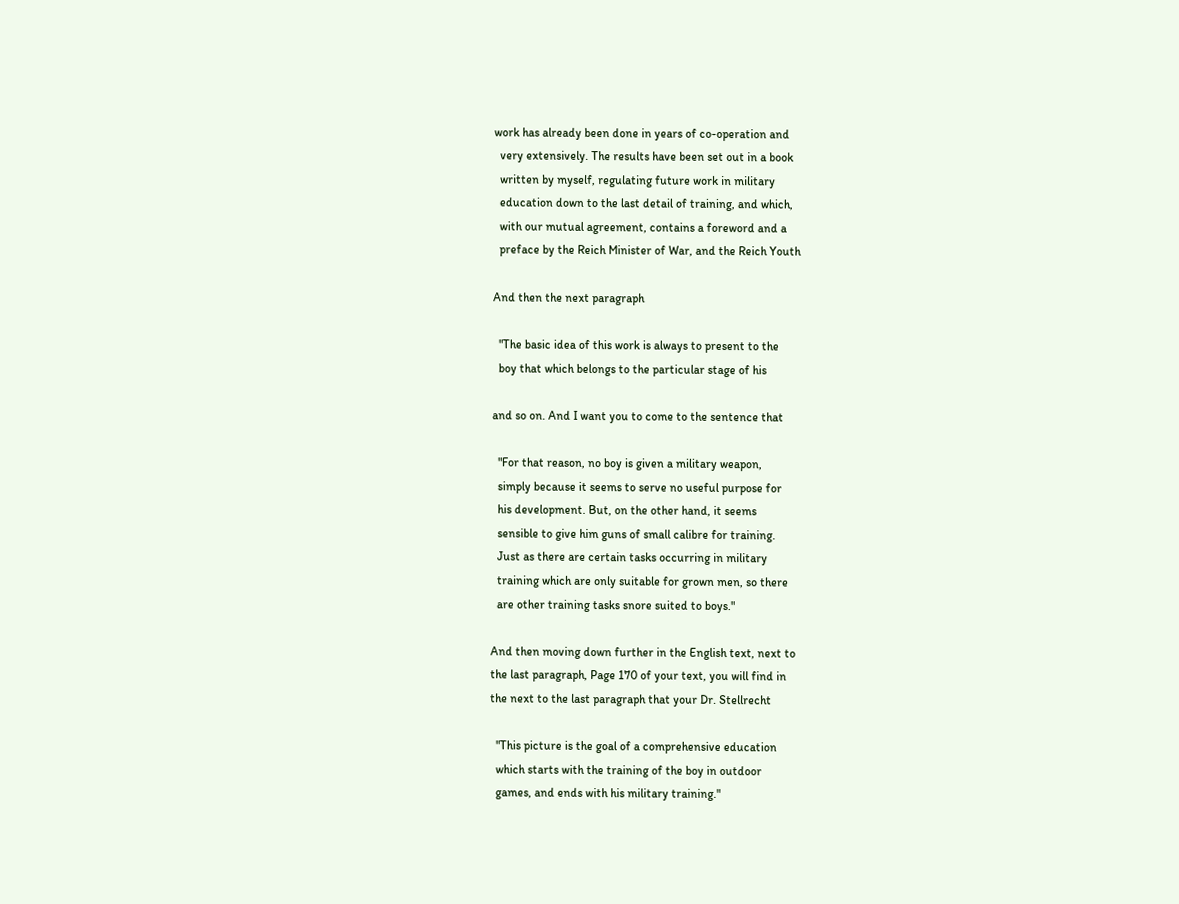work has already been done in years of co-operation and
  very extensively. The results have been set out in a book
  written by myself, regulating future work in military
  education down to the last detail of training, and which,
  with our mutual agreement, contains a foreword and a
  preface by the Reich Minister of War, and the Reich Youth

And then the next paragraph

  "The basic idea of this work is always to present to the
  boy that which belongs to the particular stage of his

and so on. And I want you to come to the sentence that

  "For that reason, no boy is given a military weapon,
  simply because it seems to serve no useful purpose for
  his development. But, on the other hand, it seems
  sensible to give him guns of small calibre for training.
  Just as there are certain tasks occurring in military
  training which are only suitable for grown men, so there
  are other training tasks snore suited to boys."

And then moving down further in the English text, next to
the last paragraph, Page 170 of your text, you will find in
the next to the last paragraph that your Dr. Stellrecht

  "This picture is the goal of a comprehensive education
  which starts with the training of the boy in outdoor
  games, and ends with his military training."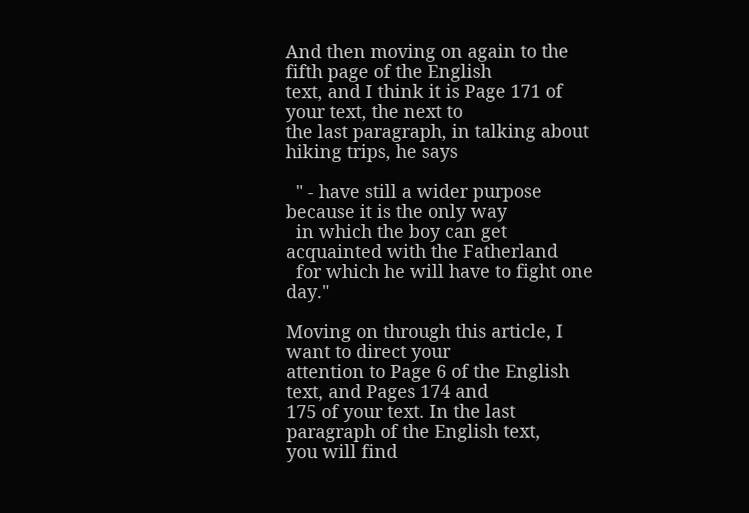And then moving on again to the fifth page of the English
text, and I think it is Page 171 of your text, the next to
the last paragraph, in talking about hiking trips, he says

  " - have still a wider purpose because it is the only way
  in which the boy can get acquainted with the Fatherland
  for which he will have to fight one day."

Moving on through this article, I want to direct your
attention to Page 6 of the English text, and Pages 174 and
175 of your text. In the last paragraph of the English text,
you will find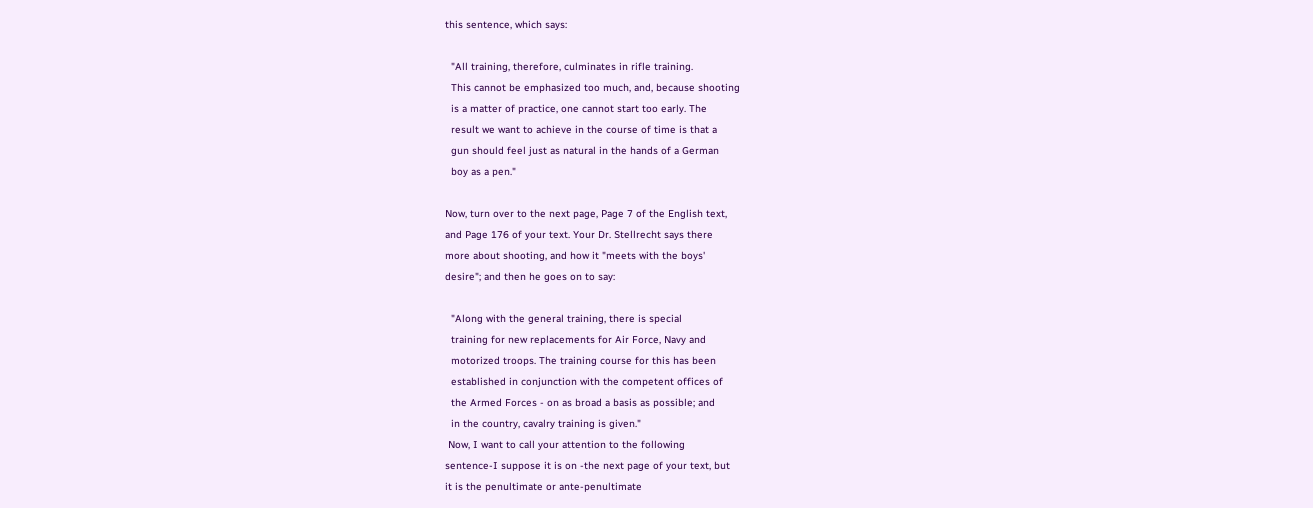this sentence, which says:

  "All training, therefore, culminates in rifle training.
  This cannot be emphasized too much, and, because shooting
  is a matter of practice, one cannot start too early. The
  result we want to achieve in the course of time is that a
  gun should feel just as natural in the hands of a German
  boy as a pen."

Now, turn over to the next page, Page 7 of the English text,
and Page 176 of your text. Your Dr. Stellrecht says there
more about shooting, and how it "meets with the boys'
desire"; and then he goes on to say:

  "Along with the general training, there is special
  training for new replacements for Air Force, Navy and
  motorized troops. The training course for this has been
  established in conjunction with the competent offices of
  the Armed Forces - on as broad a basis as possible; and
  in the country, cavalry training is given."
 Now, I want to call your attention to the following
sentence-I suppose it is on -the next page of your text, but
it is the penultimate or ante-penultimate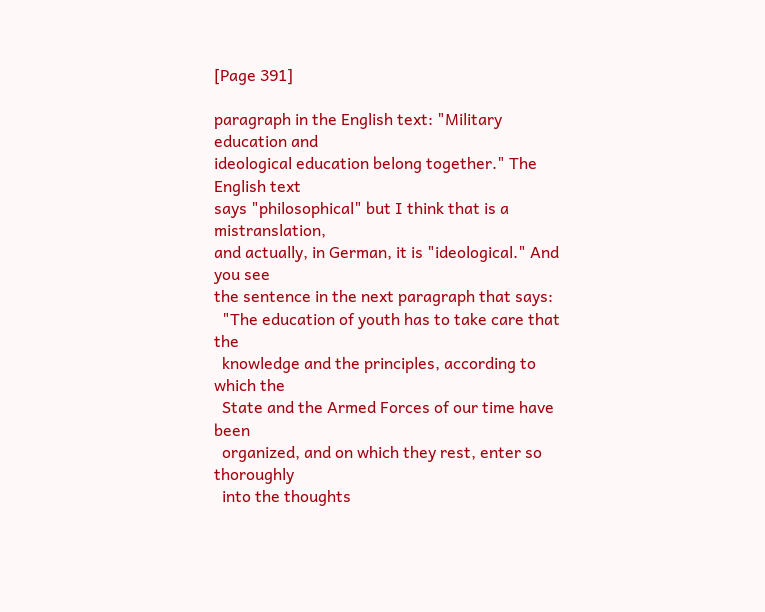[Page 391]

paragraph in the English text: "Military education and
ideological education belong together." The English text
says "philosophical" but I think that is a mistranslation,
and actually, in German, it is "ideological." And you see
the sentence in the next paragraph that says:
  "The education of youth has to take care that the
  knowledge and the principles, according to which the
  State and the Armed Forces of our time have been
  organized, and on which they rest, enter so thoroughly
  into the thoughts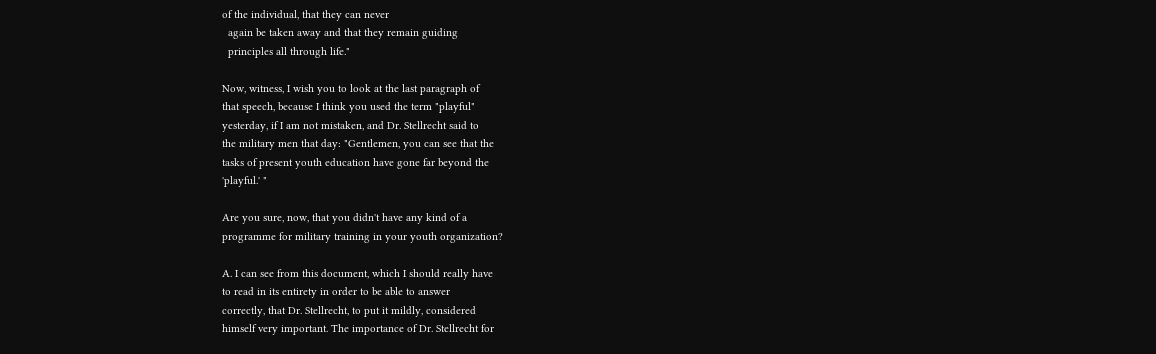of the individual, that they can never
  again be taken away and that they remain guiding
  principles all through life."

Now, witness, I wish you to look at the last paragraph of
that speech, because I think you used the term "playful"
yesterday, if I am not mistaken, and Dr. Stellrecht said to
the military men that day: "Gentlemen, you can see that the
tasks of present youth education have gone far beyond the
'playful.' "

Are you sure, now, that you didn't have any kind of a
programme for military training in your youth organization?

A. I can see from this document, which I should really have
to read in its entirety in order to be able to answer
correctly, that Dr. Stellrecht, to put it mildly, considered
himself very important. The importance of Dr. Stellrecht for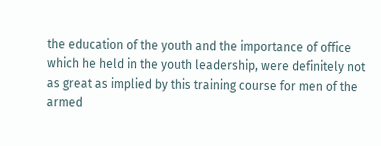the education of the youth and the importance of office
which he held in the youth leadership, were definitely not
as great as implied by this training course for men of the
armed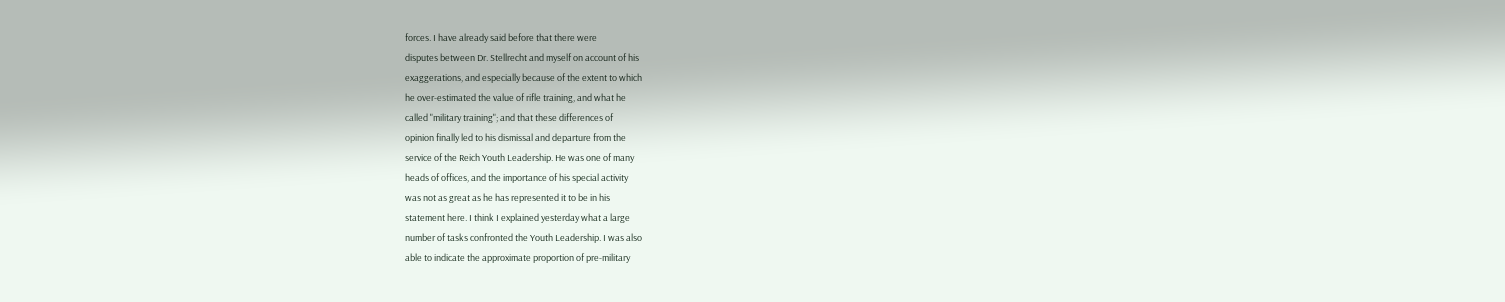forces. I have already said before that there were
disputes between Dr. Stellrecht and myself on account of his
exaggerations, and especially because of the extent to which
he over-estimated the value of rifle training, and what he
called "military training"; and that these differences of
opinion finally led to his dismissal and departure from the
service of the Reich Youth Leadership. He was one of many
heads of offices, and the importance of his special activity
was not as great as he has represented it to be in his
statement here. I think I explained yesterday what a large
number of tasks confronted the Youth Leadership. I was also
able to indicate the approximate proportion of pre-military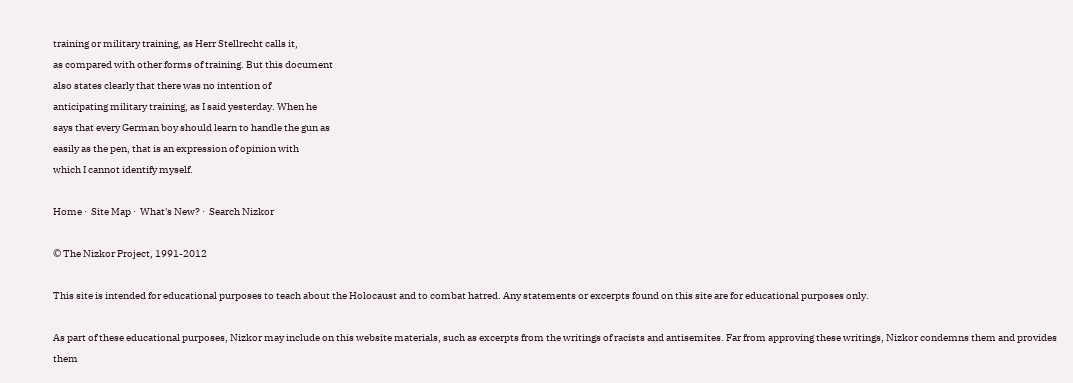training or military training, as Herr Stellrecht calls it,
as compared with other forms of training. But this document
also states clearly that there was no intention of
anticipating military training, as I said yesterday. When he
says that every German boy should learn to handle the gun as
easily as the pen, that is an expression of opinion with
which I cannot identify myself.

Home ·  Site Map ·  What's New? ·  Search Nizkor

© The Nizkor Project, 1991-2012

This site is intended for educational purposes to teach about the Holocaust and to combat hatred. Any statements or excerpts found on this site are for educational purposes only.

As part of these educational purposes, Nizkor may include on this website materials, such as excerpts from the writings of racists and antisemites. Far from approving these writings, Nizkor condemns them and provides them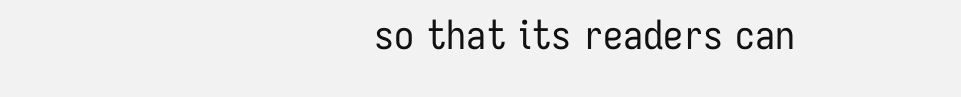so that its readers can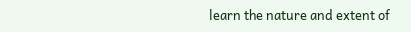learn the nature and extent of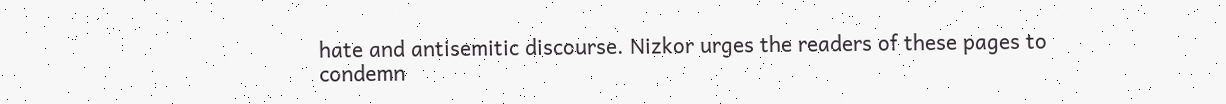hate and antisemitic discourse. Nizkor urges the readers of these pages to condemn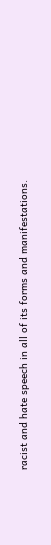racist and hate speech in all of its forms and manifestations.